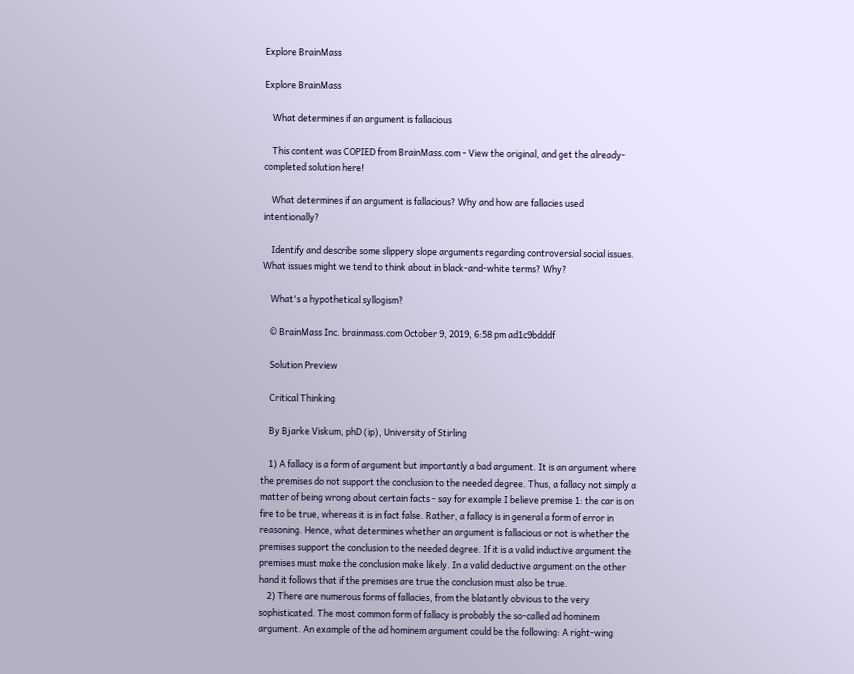Explore BrainMass

Explore BrainMass

    What determines if an argument is fallacious

    This content was COPIED from BrainMass.com - View the original, and get the already-completed solution here!

    What determines if an argument is fallacious? Why and how are fallacies used intentionally?

    Identify and describe some slippery slope arguments regarding controversial social issues. What issues might we tend to think about in black-and-white terms? Why?

    What's a hypothetical syllogism?

    © BrainMass Inc. brainmass.com October 9, 2019, 6:58 pm ad1c9bdddf

    Solution Preview

    Critical Thinking

    By Bjarke Viskum, phD (ip), University of Stirling

    1) A fallacy is a form of argument but importantly a bad argument. It is an argument where the premises do not support the conclusion to the needed degree. Thus, a fallacy not simply a matter of being wrong about certain facts - say for example I believe premise 1: the car is on fire to be true, whereas it is in fact false. Rather, a fallacy is in general a form of error in reasoning. Hence, what determines whether an argument is fallacious or not is whether the premises support the conclusion to the needed degree. If it is a valid inductive argument the premises must make the conclusion make likely. In a valid deductive argument on the other hand it follows that if the premises are true the conclusion must also be true.
    2) There are numerous forms of fallacies, from the blatantly obvious to the very sophisticated. The most common form of fallacy is probably the so-called ad hominem argument. An example of the ad hominem argument could be the following: A right-wing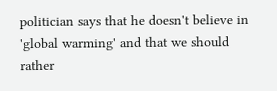politician says that he doesn't believe in 'global warming' and that we should rather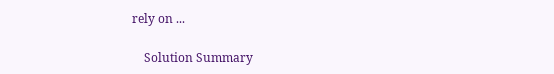rely on ...

    Solution Summary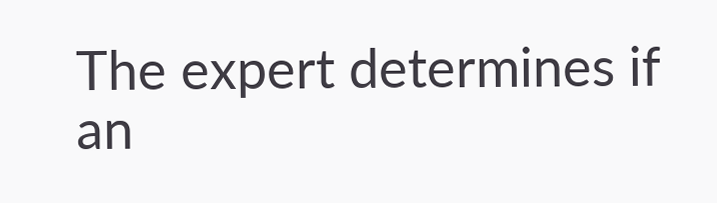The expert determines if an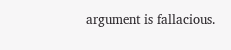argument is fallacious.